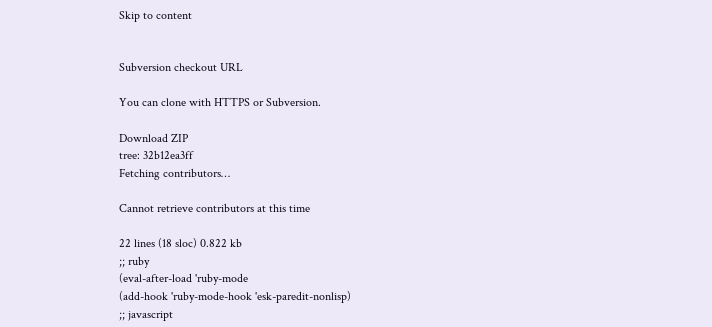Skip to content


Subversion checkout URL

You can clone with HTTPS or Subversion.

Download ZIP
tree: 32b12ea3ff
Fetching contributors…

Cannot retrieve contributors at this time

22 lines (18 sloc) 0.822 kb
;; ruby
(eval-after-load 'ruby-mode
(add-hook 'ruby-mode-hook 'esk-paredit-nonlisp)
;; javascript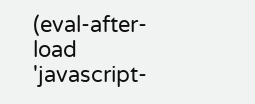(eval-after-load 'javascript-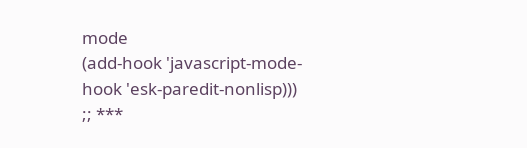mode
(add-hook 'javascript-mode-hook 'esk-paredit-nonlisp)))
;; ***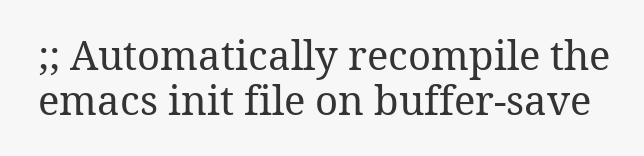;; Automatically recompile the emacs init file on buffer-save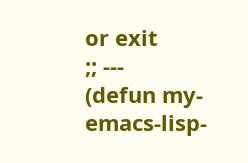or exit
;; ---
(defun my-emacs-lisp-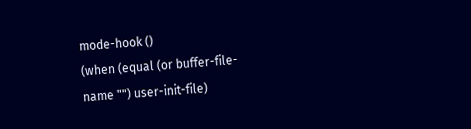mode-hook ()
(when (equal (or buffer-file-name "") user-init-file)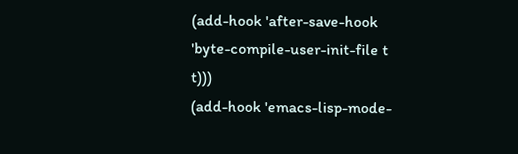(add-hook 'after-save-hook 'byte-compile-user-init-file t t)))
(add-hook 'emacs-lisp-mode-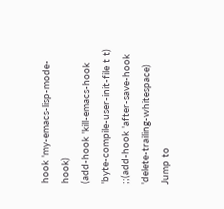hook 'my-emacs-lisp-mode-hook)
(add-hook 'kill-emacs-hook 'byte-compile-user-init-file t t)
;;(add-hook 'after-save-hook 'delete-trailing-whitespace)
Jump to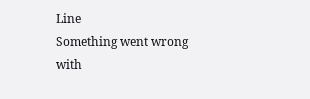Line
Something went wrong with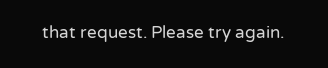that request. Please try again.